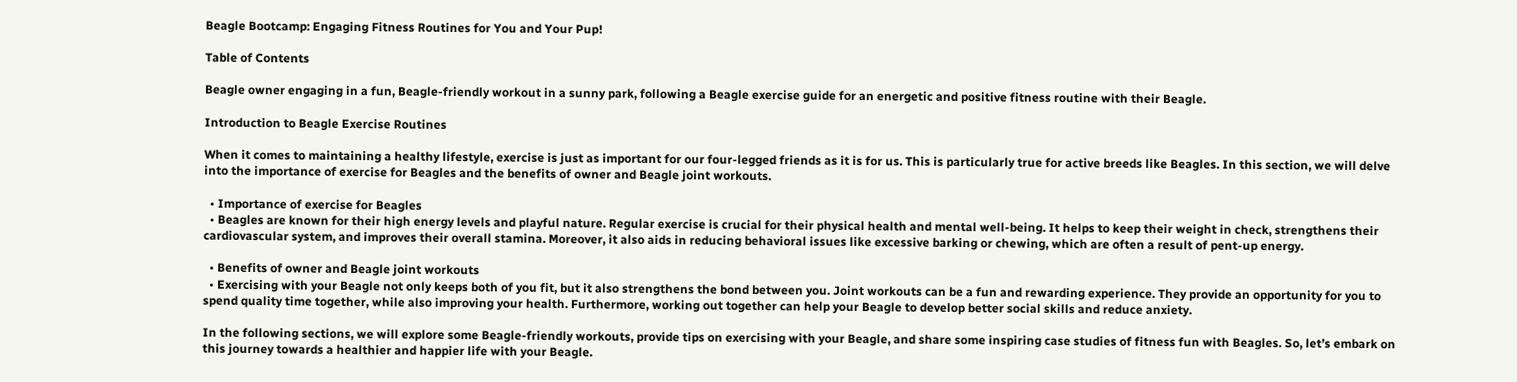Beagle Bootcamp: Engaging Fitness Routines for You and Your Pup!

Table of Contents

Beagle owner engaging in a fun, Beagle-friendly workout in a sunny park, following a Beagle exercise guide for an energetic and positive fitness routine with their Beagle.

Introduction to Beagle Exercise Routines

When it comes to maintaining a healthy lifestyle, exercise is just as important for our four-legged friends as it is for us. This is particularly true for active breeds like Beagles. In this section, we will delve into the importance of exercise for Beagles and the benefits of owner and Beagle joint workouts.

  • Importance of exercise for Beagles
  • Beagles are known for their high energy levels and playful nature. Regular exercise is crucial for their physical health and mental well-being. It helps to keep their weight in check, strengthens their cardiovascular system, and improves their overall stamina. Moreover, it also aids in reducing behavioral issues like excessive barking or chewing, which are often a result of pent-up energy.

  • Benefits of owner and Beagle joint workouts
  • Exercising with your Beagle not only keeps both of you fit, but it also strengthens the bond between you. Joint workouts can be a fun and rewarding experience. They provide an opportunity for you to spend quality time together, while also improving your health. Furthermore, working out together can help your Beagle to develop better social skills and reduce anxiety.

In the following sections, we will explore some Beagle-friendly workouts, provide tips on exercising with your Beagle, and share some inspiring case studies of fitness fun with Beagles. So, let’s embark on this journey towards a healthier and happier life with your Beagle.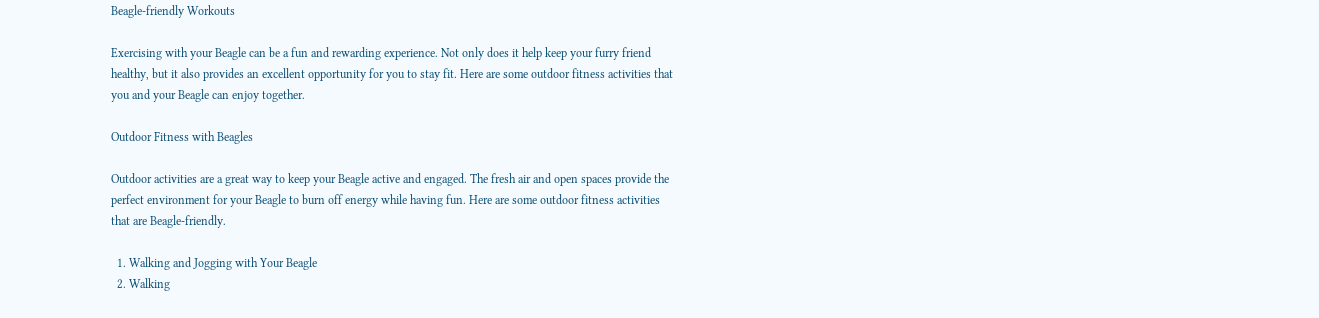Beagle-friendly Workouts

Exercising with your Beagle can be a fun and rewarding experience. Not only does it help keep your furry friend healthy, but it also provides an excellent opportunity for you to stay fit. Here are some outdoor fitness activities that you and your Beagle can enjoy together.

Outdoor Fitness with Beagles

Outdoor activities are a great way to keep your Beagle active and engaged. The fresh air and open spaces provide the perfect environment for your Beagle to burn off energy while having fun. Here are some outdoor fitness activities that are Beagle-friendly.

  1. Walking and Jogging with Your Beagle
  2. Walking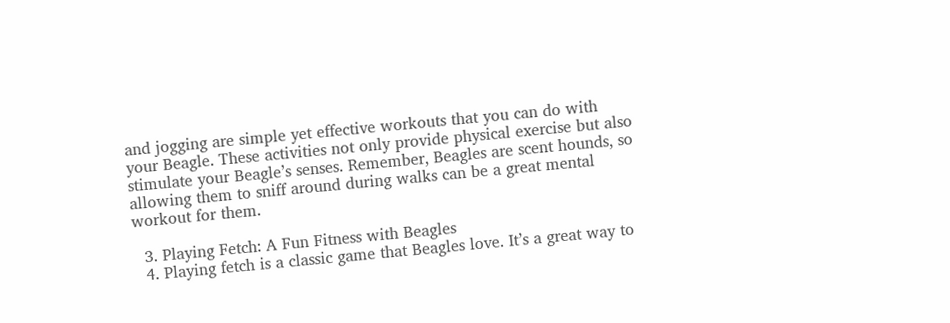and jogging are simple yet effective workouts that you can do with your Beagle. These activities not only provide physical exercise but also stimulate your Beagle’s senses. Remember, Beagles are scent hounds, so allowing them to sniff around during walks can be a great mental workout for them.

  3. Playing Fetch: A Fun Fitness with Beagles
  4. Playing fetch is a classic game that Beagles love. It’s a great way to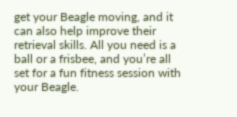get your Beagle moving, and it can also help improve their retrieval skills. All you need is a ball or a frisbee, and you’re all set for a fun fitness session with your Beagle.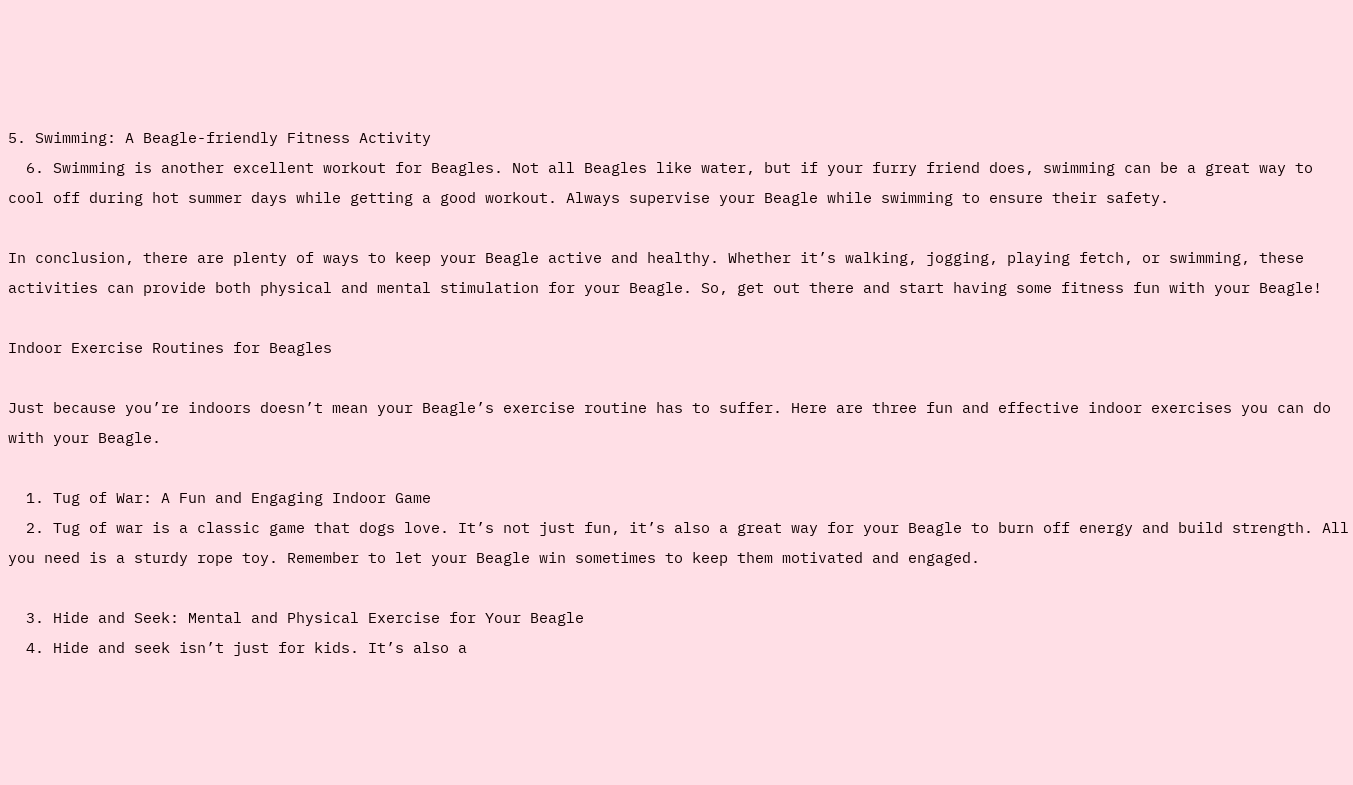5. Swimming: A Beagle-friendly Fitness Activity
  6. Swimming is another excellent workout for Beagles. Not all Beagles like water, but if your furry friend does, swimming can be a great way to cool off during hot summer days while getting a good workout. Always supervise your Beagle while swimming to ensure their safety.

In conclusion, there are plenty of ways to keep your Beagle active and healthy. Whether it’s walking, jogging, playing fetch, or swimming, these activities can provide both physical and mental stimulation for your Beagle. So, get out there and start having some fitness fun with your Beagle!

Indoor Exercise Routines for Beagles

Just because you’re indoors doesn’t mean your Beagle’s exercise routine has to suffer. Here are three fun and effective indoor exercises you can do with your Beagle.

  1. Tug of War: A Fun and Engaging Indoor Game
  2. Tug of war is a classic game that dogs love. It’s not just fun, it’s also a great way for your Beagle to burn off energy and build strength. All you need is a sturdy rope toy. Remember to let your Beagle win sometimes to keep them motivated and engaged.

  3. Hide and Seek: Mental and Physical Exercise for Your Beagle
  4. Hide and seek isn’t just for kids. It’s also a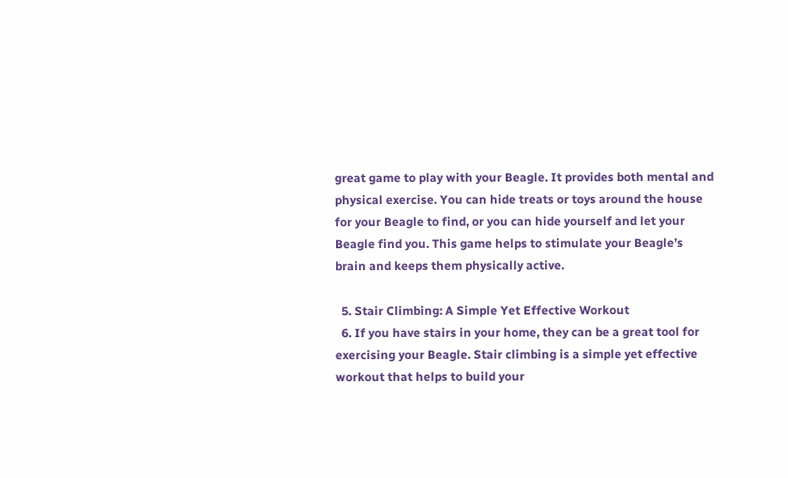great game to play with your Beagle. It provides both mental and physical exercise. You can hide treats or toys around the house for your Beagle to find, or you can hide yourself and let your Beagle find you. This game helps to stimulate your Beagle’s brain and keeps them physically active.

  5. Stair Climbing: A Simple Yet Effective Workout
  6. If you have stairs in your home, they can be a great tool for exercising your Beagle. Stair climbing is a simple yet effective workout that helps to build your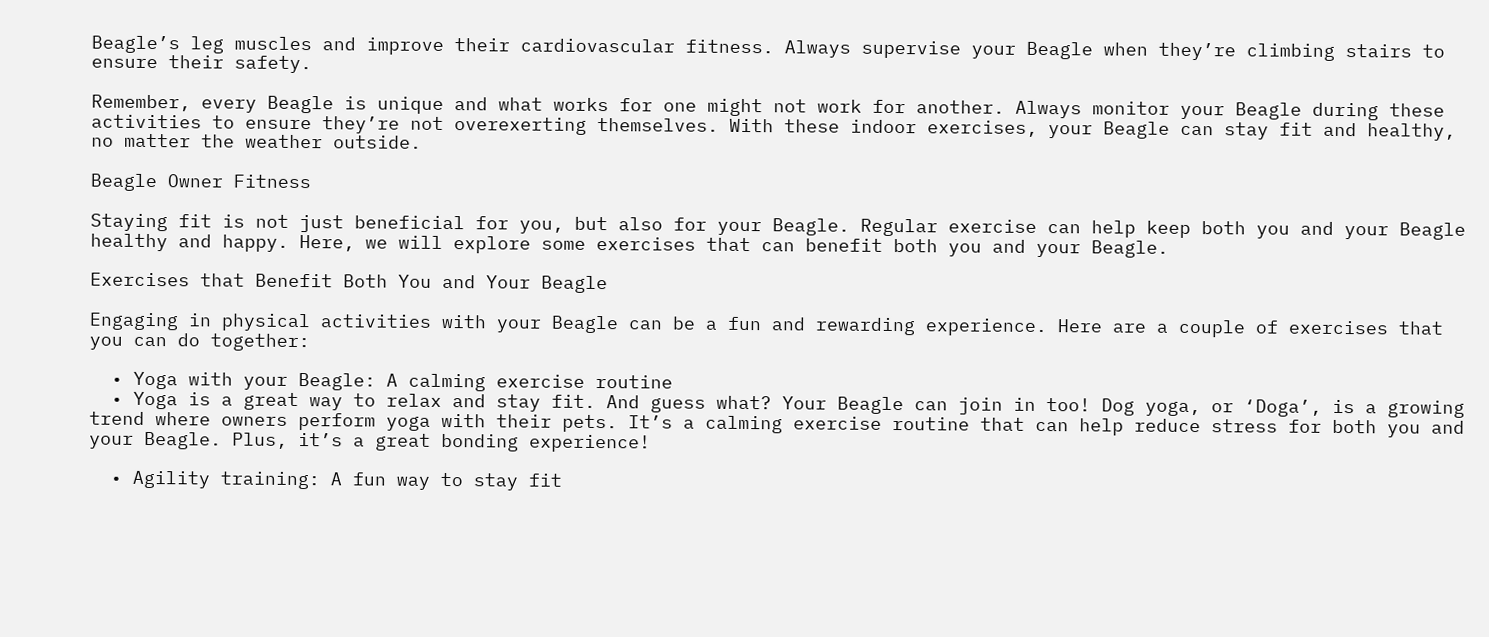Beagle’s leg muscles and improve their cardiovascular fitness. Always supervise your Beagle when they’re climbing stairs to ensure their safety.

Remember, every Beagle is unique and what works for one might not work for another. Always monitor your Beagle during these activities to ensure they’re not overexerting themselves. With these indoor exercises, your Beagle can stay fit and healthy, no matter the weather outside.

Beagle Owner Fitness

Staying fit is not just beneficial for you, but also for your Beagle. Regular exercise can help keep both you and your Beagle healthy and happy. Here, we will explore some exercises that can benefit both you and your Beagle.

Exercises that Benefit Both You and Your Beagle

Engaging in physical activities with your Beagle can be a fun and rewarding experience. Here are a couple of exercises that you can do together:

  • Yoga with your Beagle: A calming exercise routine
  • Yoga is a great way to relax and stay fit. And guess what? Your Beagle can join in too! Dog yoga, or ‘Doga’, is a growing trend where owners perform yoga with their pets. It’s a calming exercise routine that can help reduce stress for both you and your Beagle. Plus, it’s a great bonding experience!

  • Agility training: A fun way to stay fit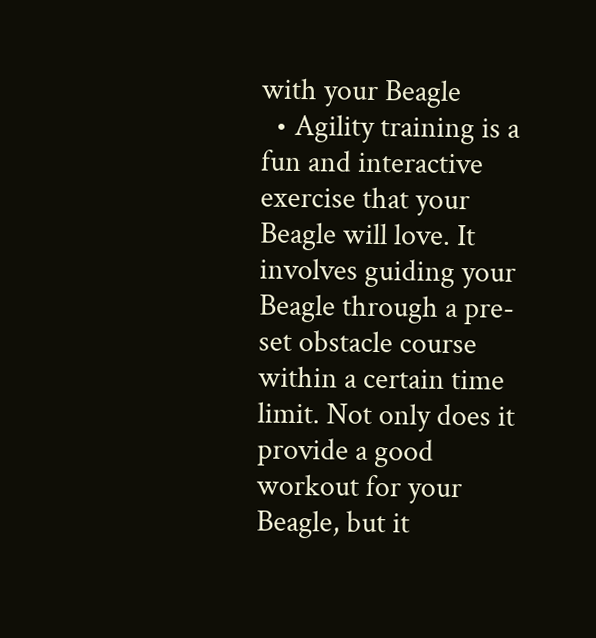with your Beagle
  • Agility training is a fun and interactive exercise that your Beagle will love. It involves guiding your Beagle through a pre-set obstacle course within a certain time limit. Not only does it provide a good workout for your Beagle, but it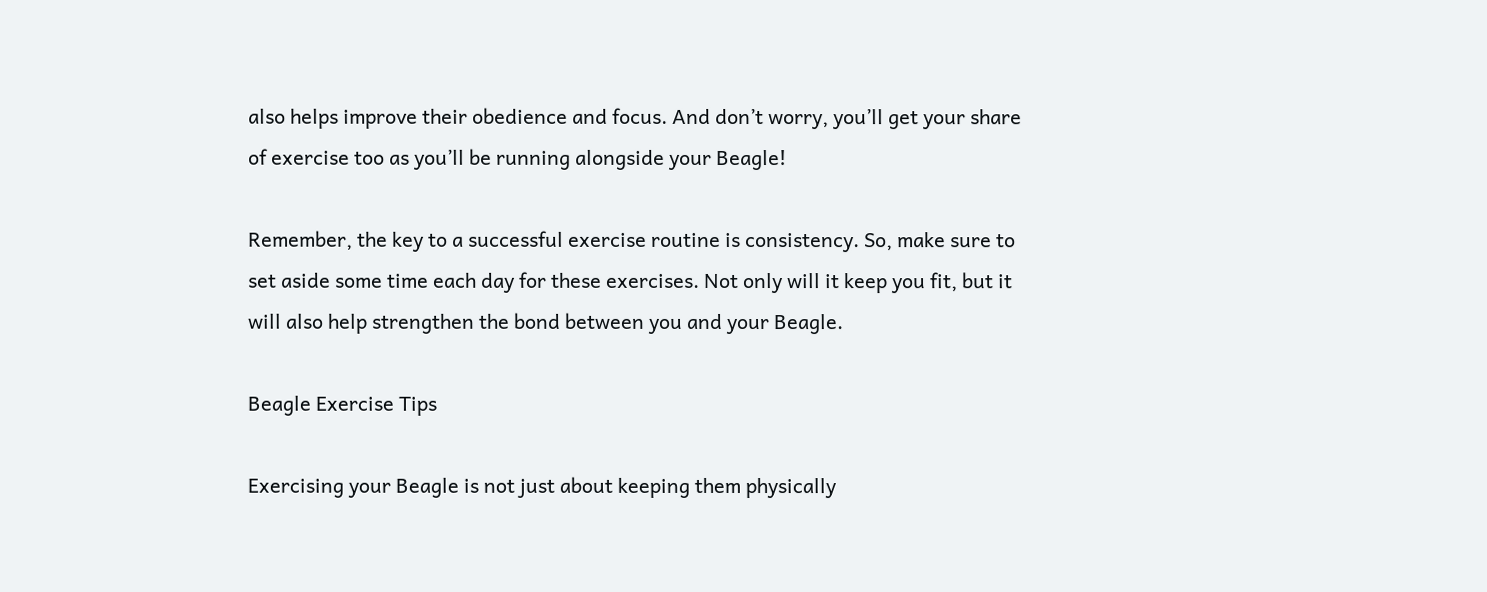also helps improve their obedience and focus. And don’t worry, you’ll get your share of exercise too as you’ll be running alongside your Beagle!

Remember, the key to a successful exercise routine is consistency. So, make sure to set aside some time each day for these exercises. Not only will it keep you fit, but it will also help strengthen the bond between you and your Beagle.

Beagle Exercise Tips

Exercising your Beagle is not just about keeping them physically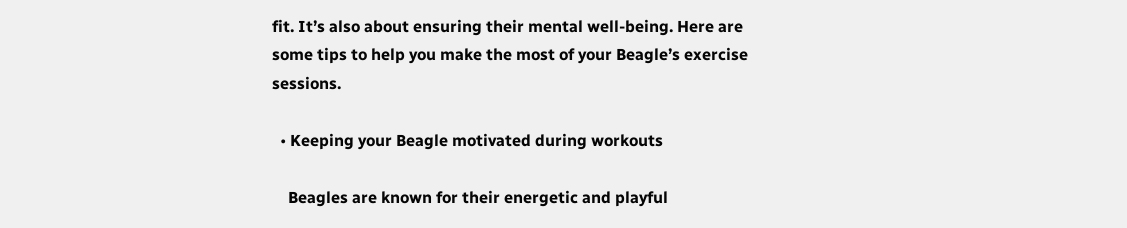fit. It’s also about ensuring their mental well-being. Here are some tips to help you make the most of your Beagle’s exercise sessions.

  • Keeping your Beagle motivated during workouts

    Beagles are known for their energetic and playful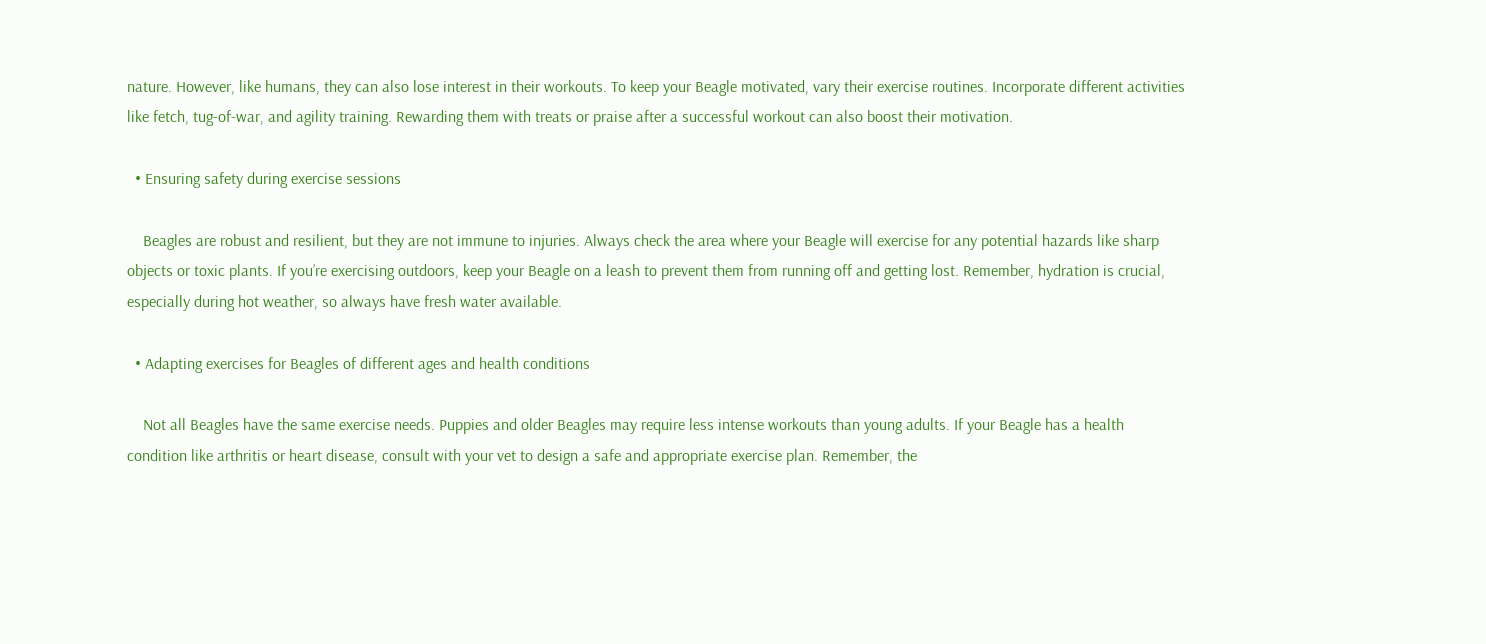nature. However, like humans, they can also lose interest in their workouts. To keep your Beagle motivated, vary their exercise routines. Incorporate different activities like fetch, tug-of-war, and agility training. Rewarding them with treats or praise after a successful workout can also boost their motivation.

  • Ensuring safety during exercise sessions

    Beagles are robust and resilient, but they are not immune to injuries. Always check the area where your Beagle will exercise for any potential hazards like sharp objects or toxic plants. If you’re exercising outdoors, keep your Beagle on a leash to prevent them from running off and getting lost. Remember, hydration is crucial, especially during hot weather, so always have fresh water available.

  • Adapting exercises for Beagles of different ages and health conditions

    Not all Beagles have the same exercise needs. Puppies and older Beagles may require less intense workouts than young adults. If your Beagle has a health condition like arthritis or heart disease, consult with your vet to design a safe and appropriate exercise plan. Remember, the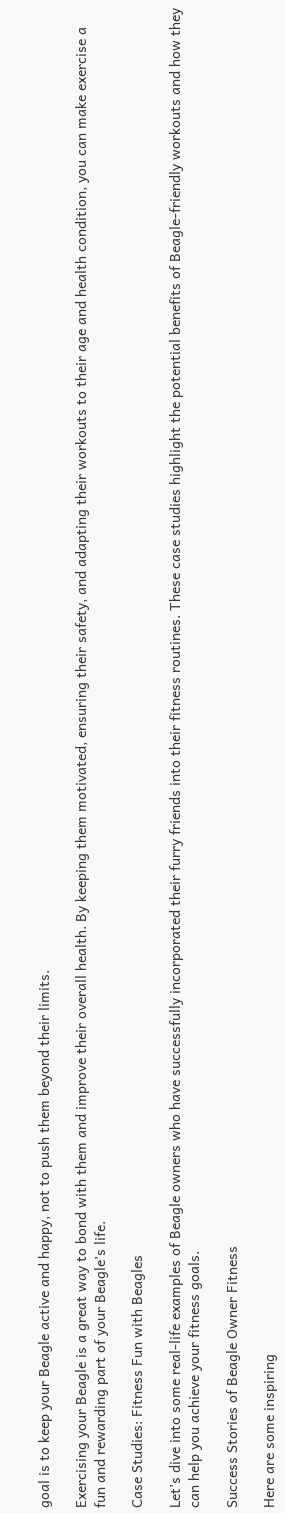goal is to keep your Beagle active and happy, not to push them beyond their limits.

Exercising your Beagle is a great way to bond with them and improve their overall health. By keeping them motivated, ensuring their safety, and adapting their workouts to their age and health condition, you can make exercise a fun and rewarding part of your Beagle’s life.

Case Studies: Fitness Fun with Beagles

Let’s dive into some real-life examples of Beagle owners who have successfully incorporated their furry friends into their fitness routines. These case studies highlight the potential benefits of Beagle-friendly workouts and how they can help you achieve your fitness goals.

Success Stories of Beagle Owner Fitness

Here are some inspiring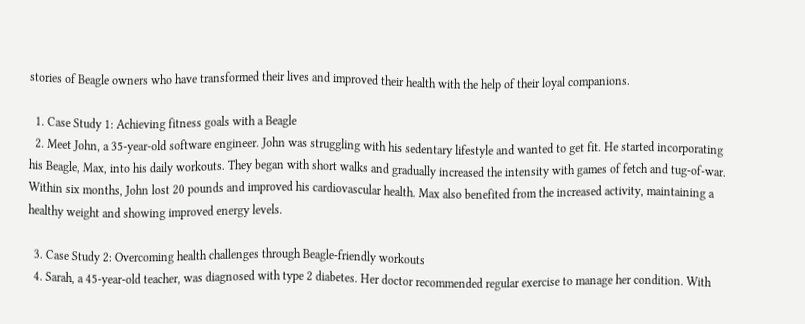stories of Beagle owners who have transformed their lives and improved their health with the help of their loyal companions.

  1. Case Study 1: Achieving fitness goals with a Beagle
  2. Meet John, a 35-year-old software engineer. John was struggling with his sedentary lifestyle and wanted to get fit. He started incorporating his Beagle, Max, into his daily workouts. They began with short walks and gradually increased the intensity with games of fetch and tug-of-war. Within six months, John lost 20 pounds and improved his cardiovascular health. Max also benefited from the increased activity, maintaining a healthy weight and showing improved energy levels.

  3. Case Study 2: Overcoming health challenges through Beagle-friendly workouts
  4. Sarah, a 45-year-old teacher, was diagnosed with type 2 diabetes. Her doctor recommended regular exercise to manage her condition. With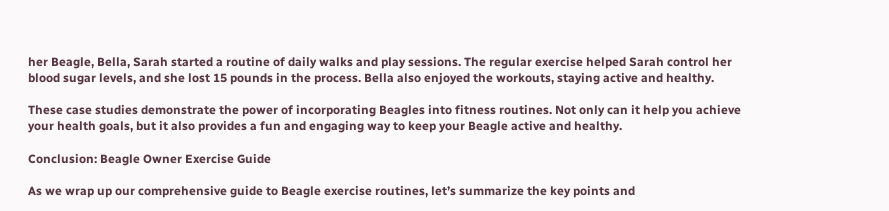her Beagle, Bella, Sarah started a routine of daily walks and play sessions. The regular exercise helped Sarah control her blood sugar levels, and she lost 15 pounds in the process. Bella also enjoyed the workouts, staying active and healthy.

These case studies demonstrate the power of incorporating Beagles into fitness routines. Not only can it help you achieve your health goals, but it also provides a fun and engaging way to keep your Beagle active and healthy.

Conclusion: Beagle Owner Exercise Guide

As we wrap up our comprehensive guide to Beagle exercise routines, let’s summarize the key points and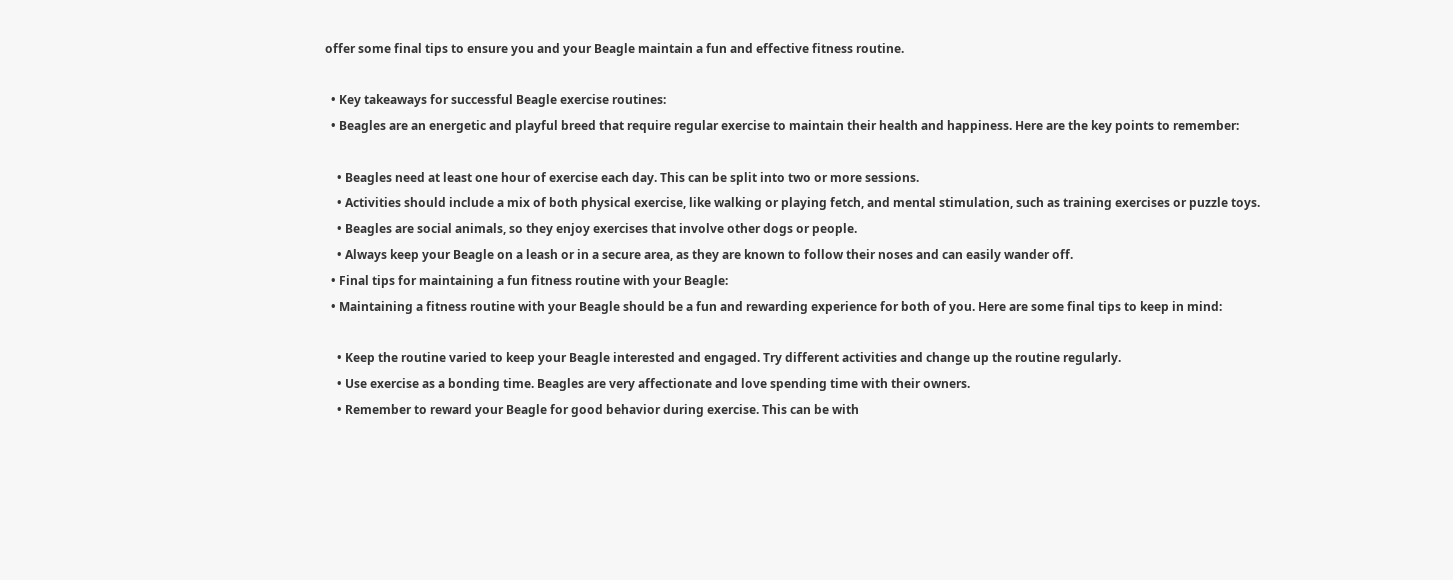offer some final tips to ensure you and your Beagle maintain a fun and effective fitness routine.

  • Key takeaways for successful Beagle exercise routines:
  • Beagles are an energetic and playful breed that require regular exercise to maintain their health and happiness. Here are the key points to remember:

    • Beagles need at least one hour of exercise each day. This can be split into two or more sessions.
    • Activities should include a mix of both physical exercise, like walking or playing fetch, and mental stimulation, such as training exercises or puzzle toys.
    • Beagles are social animals, so they enjoy exercises that involve other dogs or people.
    • Always keep your Beagle on a leash or in a secure area, as they are known to follow their noses and can easily wander off.
  • Final tips for maintaining a fun fitness routine with your Beagle:
  • Maintaining a fitness routine with your Beagle should be a fun and rewarding experience for both of you. Here are some final tips to keep in mind:

    • Keep the routine varied to keep your Beagle interested and engaged. Try different activities and change up the routine regularly.
    • Use exercise as a bonding time. Beagles are very affectionate and love spending time with their owners.
    • Remember to reward your Beagle for good behavior during exercise. This can be with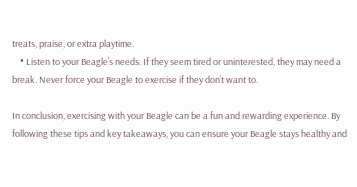treats, praise, or extra playtime.
    • Listen to your Beagle’s needs. If they seem tired or uninterested, they may need a break. Never force your Beagle to exercise if they don’t want to.

In conclusion, exercising with your Beagle can be a fun and rewarding experience. By following these tips and key takeaways, you can ensure your Beagle stays healthy and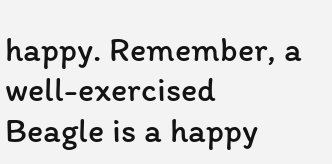happy. Remember, a well-exercised Beagle is a happy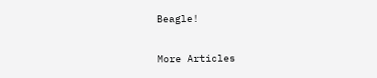Beagle!

More Articles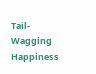Tail-Wagging Happiness